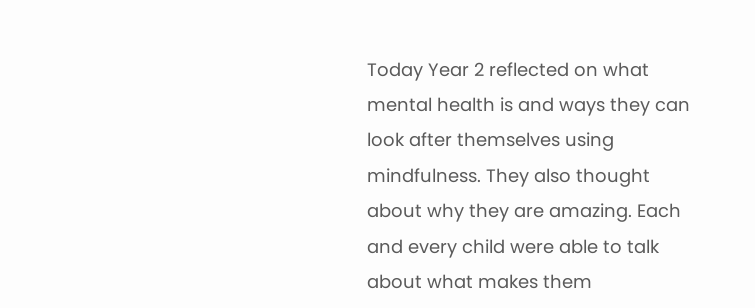Today Year 2 reflected on what mental health is and ways they can look after themselves using mindfulness. They also thought about why they are amazing. Each and every child were able to talk about what makes them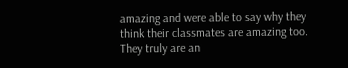amazing and were able to say why they think their classmates are amazing too. They truly are an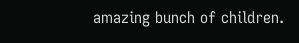amazing bunch of children.